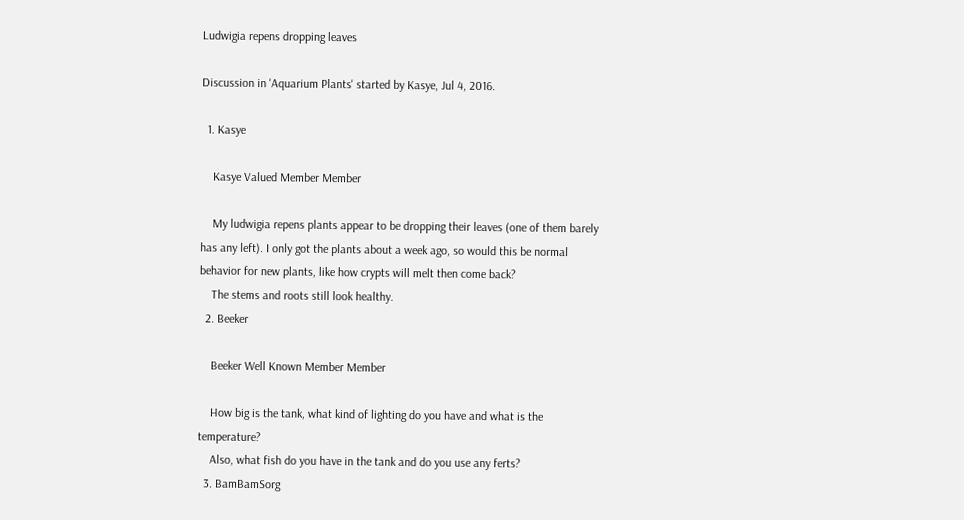Ludwigia repens dropping leaves

Discussion in 'Aquarium Plants' started by Kasye, Jul 4, 2016.

  1. Kasye

    Kasye Valued Member Member

    My ludwigia repens plants appear to be dropping their leaves (one of them barely has any left). I only got the plants about a week ago, so would this be normal behavior for new plants, like how crypts will melt then come back?
    The stems and roots still look healthy.
  2. Beeker

    Beeker Well Known Member Member

    How big is the tank, what kind of lighting do you have and what is the temperature?
    Also, what fish do you have in the tank and do you use any ferts?
  3. BamBamSorg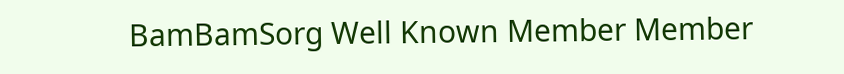BamBamSorg Well Known Member Member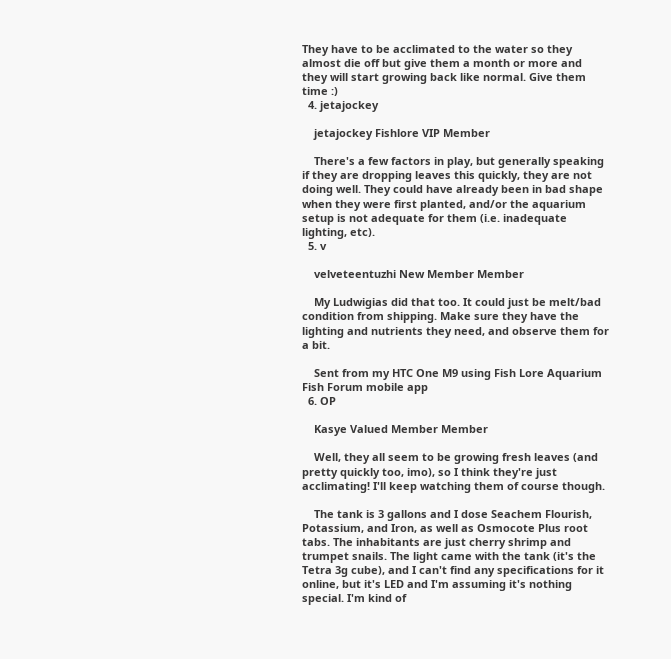They have to be acclimated to the water so they almost die off but give them a month or more and they will start growing back like normal. Give them time :)
  4. jetajockey

    jetajockey Fishlore VIP Member

    There's a few factors in play, but generally speaking if they are dropping leaves this quickly, they are not doing well. They could have already been in bad shape when they were first planted, and/or the aquarium setup is not adequate for them (i.e. inadequate lighting, etc).
  5. v

    velveteentuzhi New Member Member

    My Ludwigias did that too. It could just be melt/bad condition from shipping. Make sure they have the lighting and nutrients they need, and observe them for a bit.

    Sent from my HTC One M9 using Fish Lore Aquarium Fish Forum mobile app
  6. OP

    Kasye Valued Member Member

    Well, they all seem to be growing fresh leaves (and pretty quickly too, imo), so I think they're just acclimating! I'll keep watching them of course though.

    The tank is 3 gallons and I dose Seachem Flourish, Potassium, and Iron, as well as Osmocote Plus root tabs. The inhabitants are just cherry shrimp and trumpet snails. The light came with the tank (it's the Tetra 3g cube), and I can't find any specifications for it online, but it's LED and I'm assuming it's nothing special. I'm kind of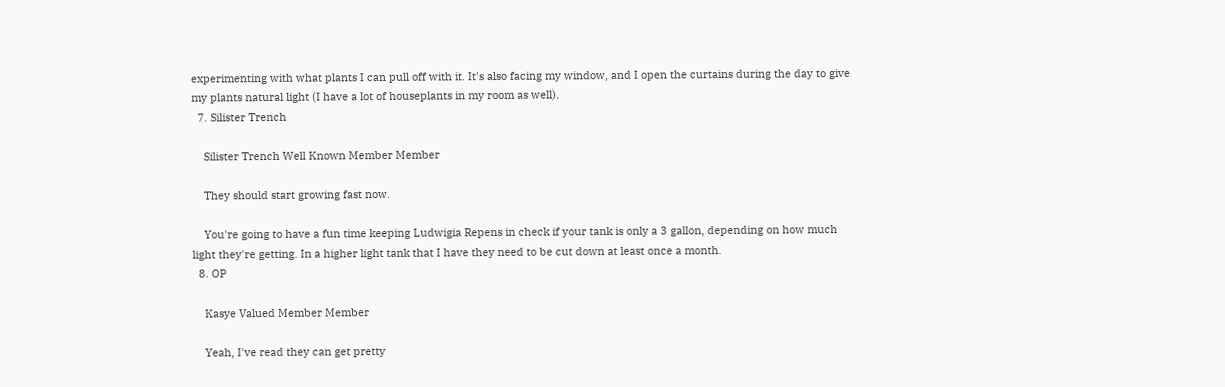experimenting with what plants I can pull off with it. It's also facing my window, and I open the curtains during the day to give my plants natural light (I have a lot of houseplants in my room as well).
  7. Silister Trench

    Silister Trench Well Known Member Member

    They should start growing fast now.

    You're going to have a fun time keeping Ludwigia Repens in check if your tank is only a 3 gallon, depending on how much light they're getting. In a higher light tank that I have they need to be cut down at least once a month.
  8. OP

    Kasye Valued Member Member

    Yeah, I've read they can get pretty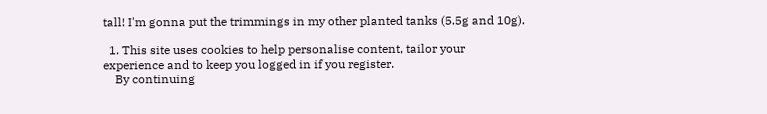tall! I'm gonna put the trimmings in my other planted tanks (5.5g and 10g).

  1. This site uses cookies to help personalise content, tailor your experience and to keep you logged in if you register.
    By continuing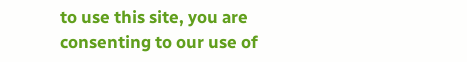to use this site, you are consenting to our use of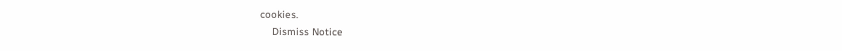cookies.
    Dismiss Notice